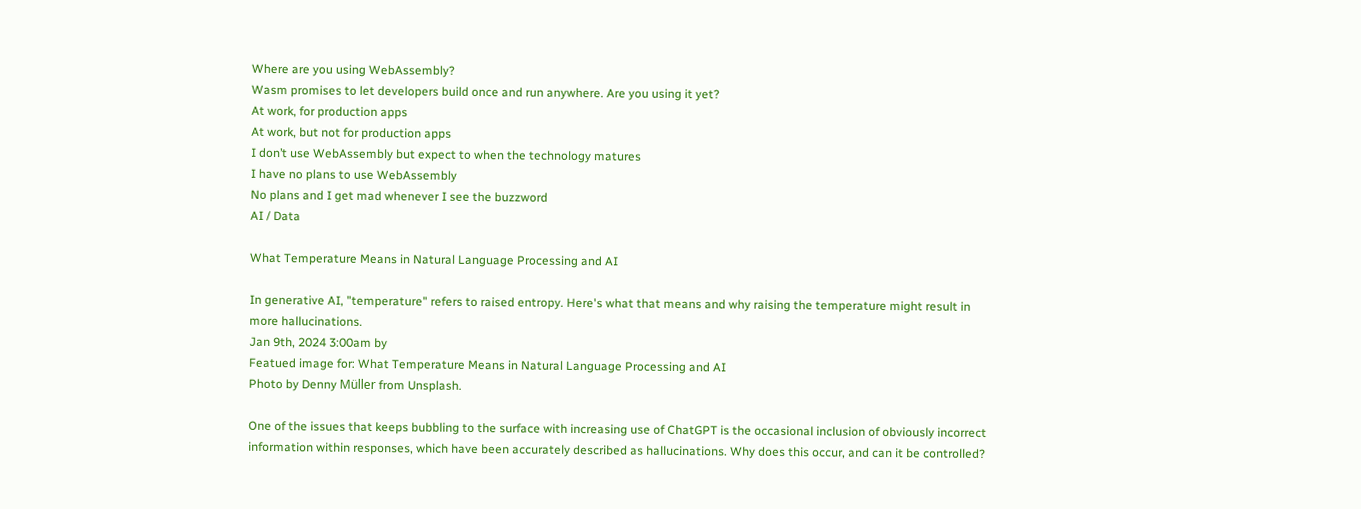Where are you using WebAssembly?
Wasm promises to let developers build once and run anywhere. Are you using it yet?
At work, for production apps
At work, but not for production apps
I don’t use WebAssembly but expect to when the technology matures
I have no plans to use WebAssembly
No plans and I get mad whenever I see the buzzword
AI / Data

What Temperature Means in Natural Language Processing and AI

In generative AI, "temperature" refers to raised entropy. Here's what that means and why raising the temperature might result in more hallucinations.
Jan 9th, 2024 3:00am by
Featued image for: What Temperature Means in Natural Language Processing and AI
Photo by Denny Müller from Unsplash.

One of the issues that keeps bubbling to the surface with increasing use of ChatGPT is the occasional inclusion of obviously incorrect information within responses, which have been accurately described as hallucinations. Why does this occur, and can it be controlled?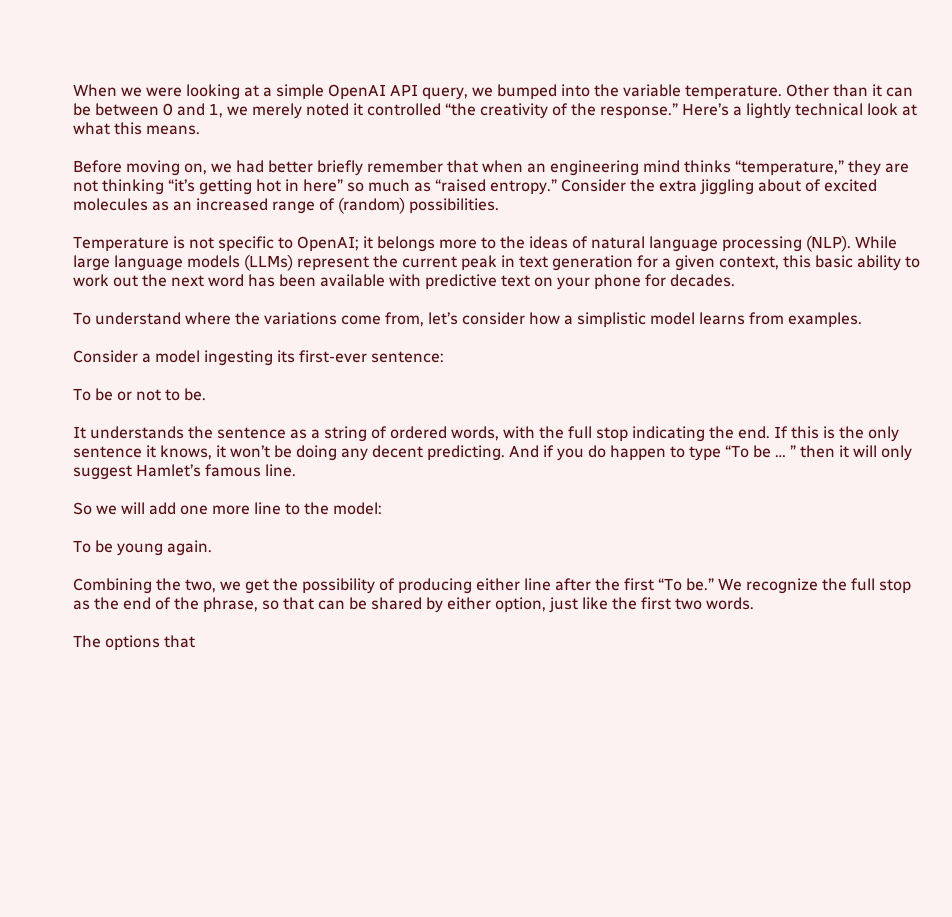When we were looking at a simple OpenAI API query, we bumped into the variable temperature. Other than it can be between 0 and 1, we merely noted it controlled “the creativity of the response.” Here’s a lightly technical look at what this means.

Before moving on, we had better briefly remember that when an engineering mind thinks “temperature,” they are not thinking “it’s getting hot in here” so much as “raised entropy.” Consider the extra jiggling about of excited molecules as an increased range of (random) possibilities.

Temperature is not specific to OpenAI; it belongs more to the ideas of natural language processing (NLP). While large language models (LLMs) represent the current peak in text generation for a given context, this basic ability to work out the next word has been available with predictive text on your phone for decades.

To understand where the variations come from, let’s consider how a simplistic model learns from examples.

Consider a model ingesting its first-ever sentence:

To be or not to be.

It understands the sentence as a string of ordered words, with the full stop indicating the end. If this is the only sentence it knows, it won’t be doing any decent predicting. And if you do happen to type “To be … ” then it will only suggest Hamlet’s famous line.

So we will add one more line to the model:

To be young again.

Combining the two, we get the possibility of producing either line after the first “To be.” We recognize the full stop as the end of the phrase, so that can be shared by either option, just like the first two words.

The options that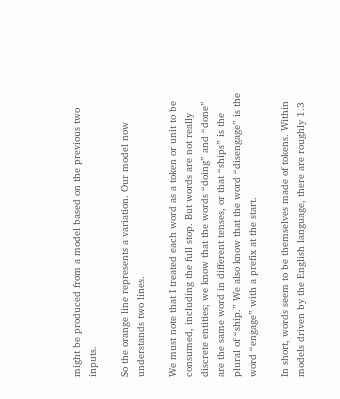might be produced from a model based on the previous two inputs.

So the orange line represents a variation. Our model now understands two lines.

We must note that I treated each word as a token or unit to be consumed, including the full stop. But words are not really discrete entities; we know that the words “doing” and “done” are the same word in different tenses, or that “ships” is the plural of “ship.” We also know that the word “disengage” is the word “engage” with a prefix at the start.

In short, words seem to be themselves made of tokens. Within models driven by the English language, there are roughly 1.3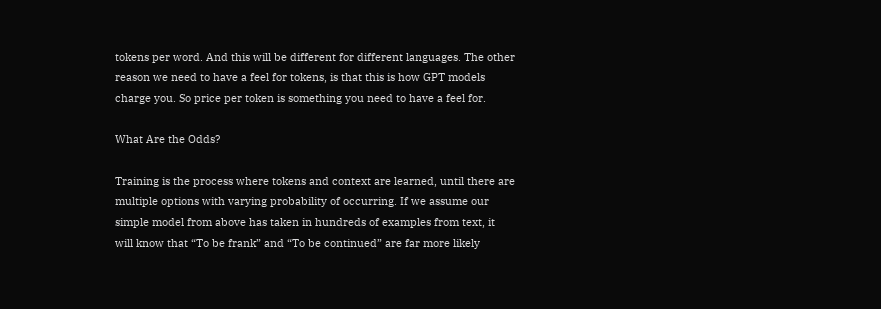tokens per word. And this will be different for different languages. The other reason we need to have a feel for tokens, is that this is how GPT models charge you. So price per token is something you need to have a feel for.

What Are the Odds?

Training is the process where tokens and context are learned, until there are multiple options with varying probability of occurring. If we assume our simple model from above has taken in hundreds of examples from text, it will know that “To be frank” and “To be continued” are far more likely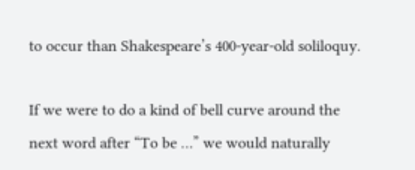to occur than Shakespeare’s 400-year-old soliloquy.

If we were to do a kind of bell curve around the next word after “To be …” we would naturally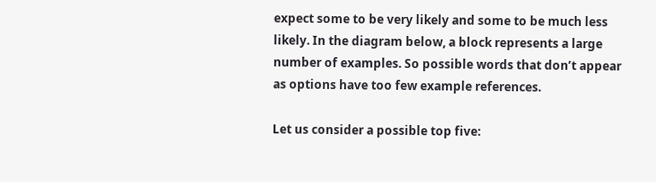expect some to be very likely and some to be much less likely. In the diagram below, a block represents a large number of examples. So possible words that don’t appear as options have too few example references.

Let us consider a possible top five: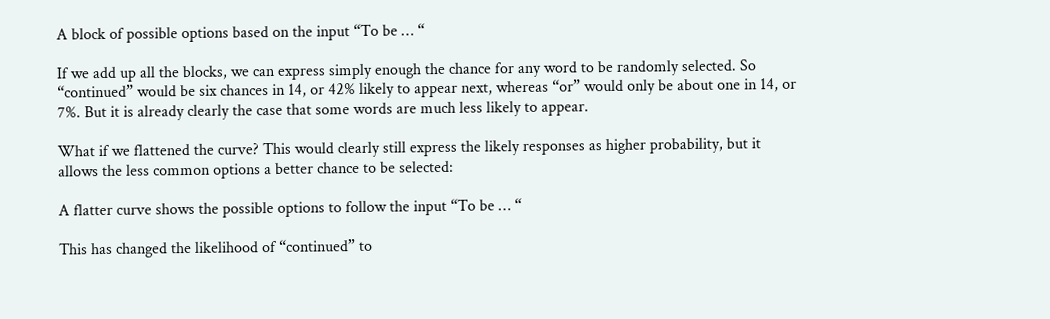A block of possible options based on the input “To be … “

If we add up all the blocks, we can express simply enough the chance for any word to be randomly selected. So “continued” would be six chances in 14, or 42% likely to appear next, whereas “or” would only be about one in 14, or 7%. But it is already clearly the case that some words are much less likely to appear.

What if we flattened the curve? This would clearly still express the likely responses as higher probability, but it allows the less common options a better chance to be selected:

A flatter curve shows the possible options to follow the input “To be … “

This has changed the likelihood of “continued” to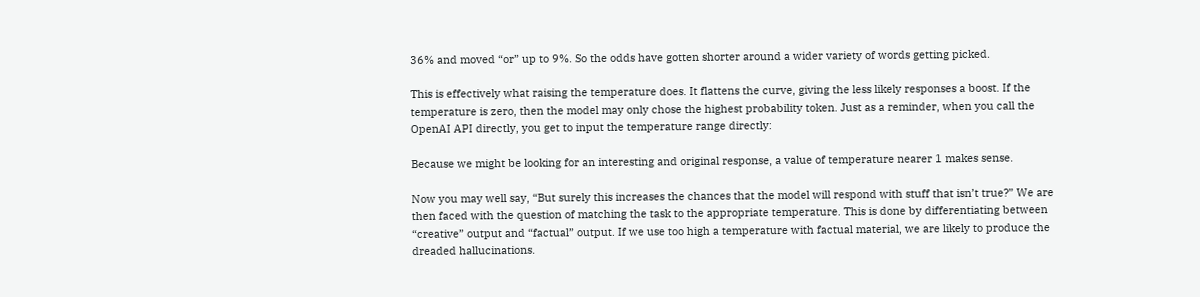36% and moved “or” up to 9%. So the odds have gotten shorter around a wider variety of words getting picked.

This is effectively what raising the temperature does. It flattens the curve, giving the less likely responses a boost. If the temperature is zero, then the model may only chose the highest probability token. Just as a reminder, when you call the OpenAI API directly, you get to input the temperature range directly:

Because we might be looking for an interesting and original response, a value of temperature nearer 1 makes sense.

Now you may well say, “But surely this increases the chances that the model will respond with stuff that isn’t true?” We are then faced with the question of matching the task to the appropriate temperature. This is done by differentiating between “creative” output and “factual” output. If we use too high a temperature with factual material, we are likely to produce the dreaded hallucinations.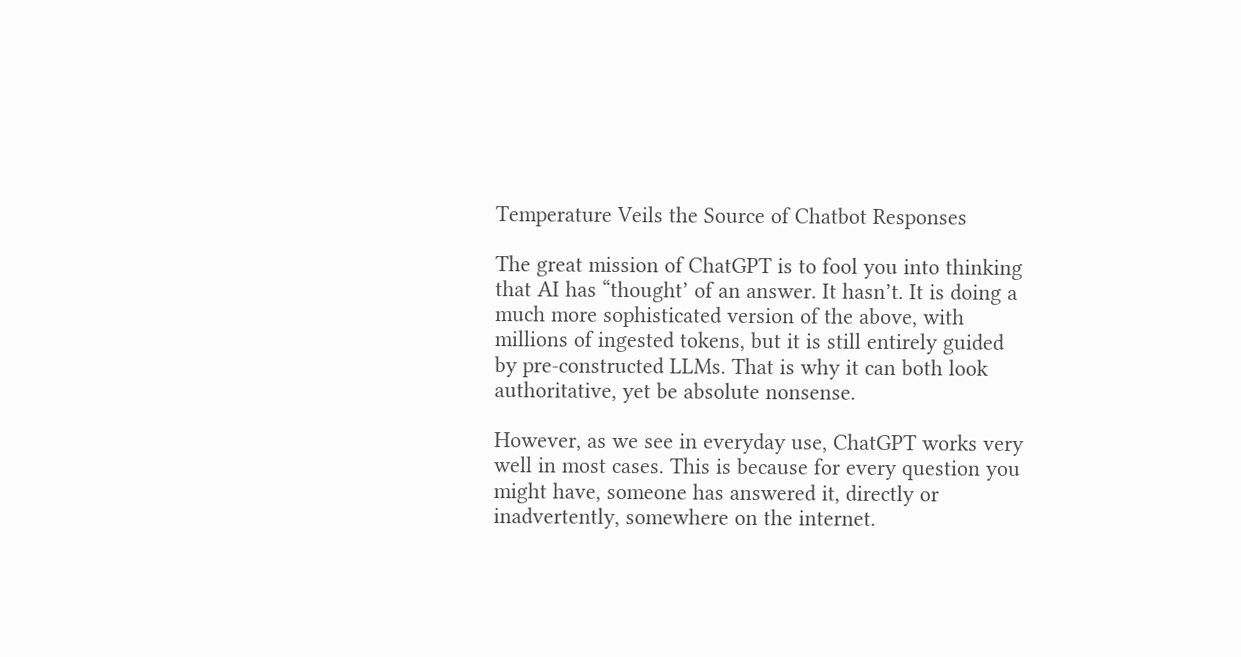Temperature Veils the Source of Chatbot Responses

The great mission of ChatGPT is to fool you into thinking that AI has “thought’ of an answer. It hasn’t. It is doing a much more sophisticated version of the above, with millions of ingested tokens, but it is still entirely guided by pre-constructed LLMs. That is why it can both look authoritative, yet be absolute nonsense.

However, as we see in everyday use, ChatGPT works very well in most cases. This is because for every question you might have, someone has answered it, directly or inadvertently, somewhere on the internet.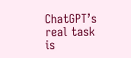ChatGPT’s real task is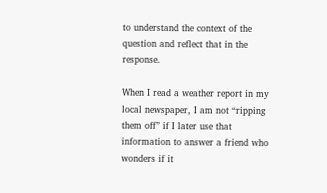to understand the context of the question and reflect that in the response.

When I read a weather report in my local newspaper, I am not “ripping them off” if I later use that information to answer a friend who wonders if it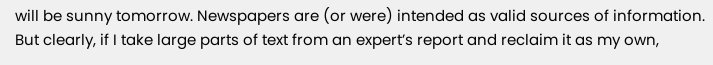will be sunny tomorrow. Newspapers are (or were) intended as valid sources of information. But clearly, if I take large parts of text from an expert’s report and reclaim it as my own,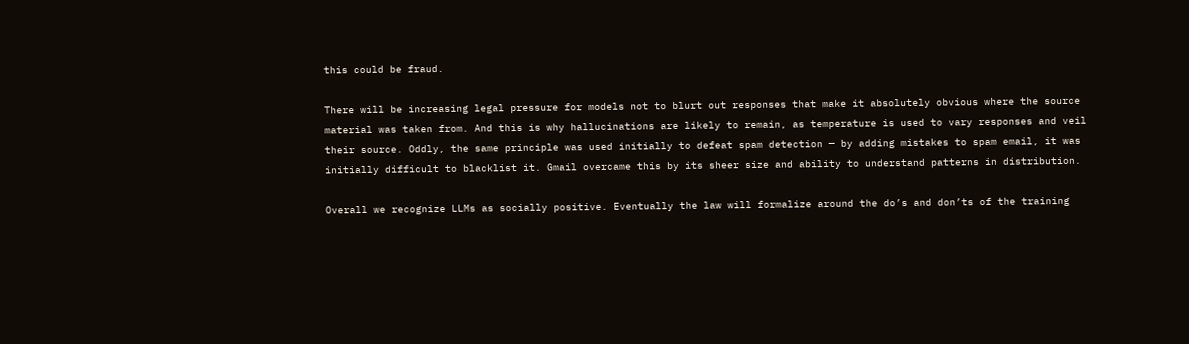this could be fraud.

There will be increasing legal pressure for models not to blurt out responses that make it absolutely obvious where the source material was taken from. And this is why hallucinations are likely to remain, as temperature is used to vary responses and veil their source. Oddly, the same principle was used initially to defeat spam detection — by adding mistakes to spam email, it was initially difficult to blacklist it. Gmail overcame this by its sheer size and ability to understand patterns in distribution.

Overall we recognize LLMs as socially positive. Eventually the law will formalize around the do’s and don’ts of the training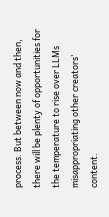process. But between now and then, there will be plenty of opportunities for the temperature to rise over LLMs misappropriating other creators’ content.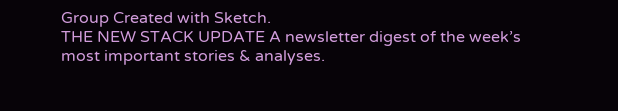Group Created with Sketch.
THE NEW STACK UPDATE A newsletter digest of the week’s most important stories & analyses.